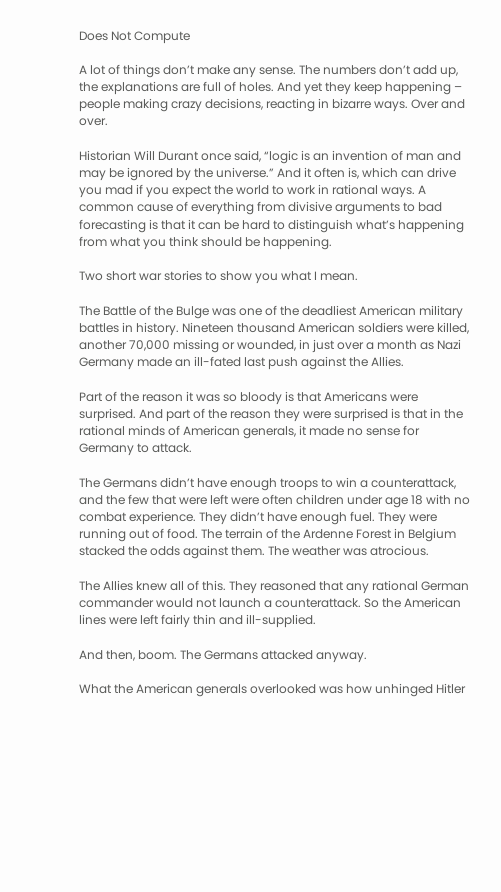Does Not Compute

A lot of things don’t make any sense. The numbers don’t add up, the explanations are full of holes. And yet they keep happening – people making crazy decisions, reacting in bizarre ways. Over and over.

Historian Will Durant once said, “logic is an invention of man and may be ignored by the universe.” And it often is, which can drive you mad if you expect the world to work in rational ways. A common cause of everything from divisive arguments to bad forecasting is that it can be hard to distinguish what’s happening from what you think should be happening.

Two short war stories to show you what I mean.

The Battle of the Bulge was one of the deadliest American military battles in history. Nineteen thousand American soldiers were killed, another 70,000 missing or wounded, in just over a month as Nazi Germany made an ill-fated last push against the Allies.

Part of the reason it was so bloody is that Americans were surprised. And part of the reason they were surprised is that in the rational minds of American generals, it made no sense for Germany to attack.

The Germans didn’t have enough troops to win a counterattack, and the few that were left were often children under age 18 with no combat experience. They didn’t have enough fuel. They were running out of food. The terrain of the Ardenne Forest in Belgium stacked the odds against them. The weather was atrocious.

The Allies knew all of this. They reasoned that any rational German commander would not launch a counterattack. So the American lines were left fairly thin and ill-supplied.

And then, boom. The Germans attacked anyway.

What the American generals overlooked was how unhinged Hitler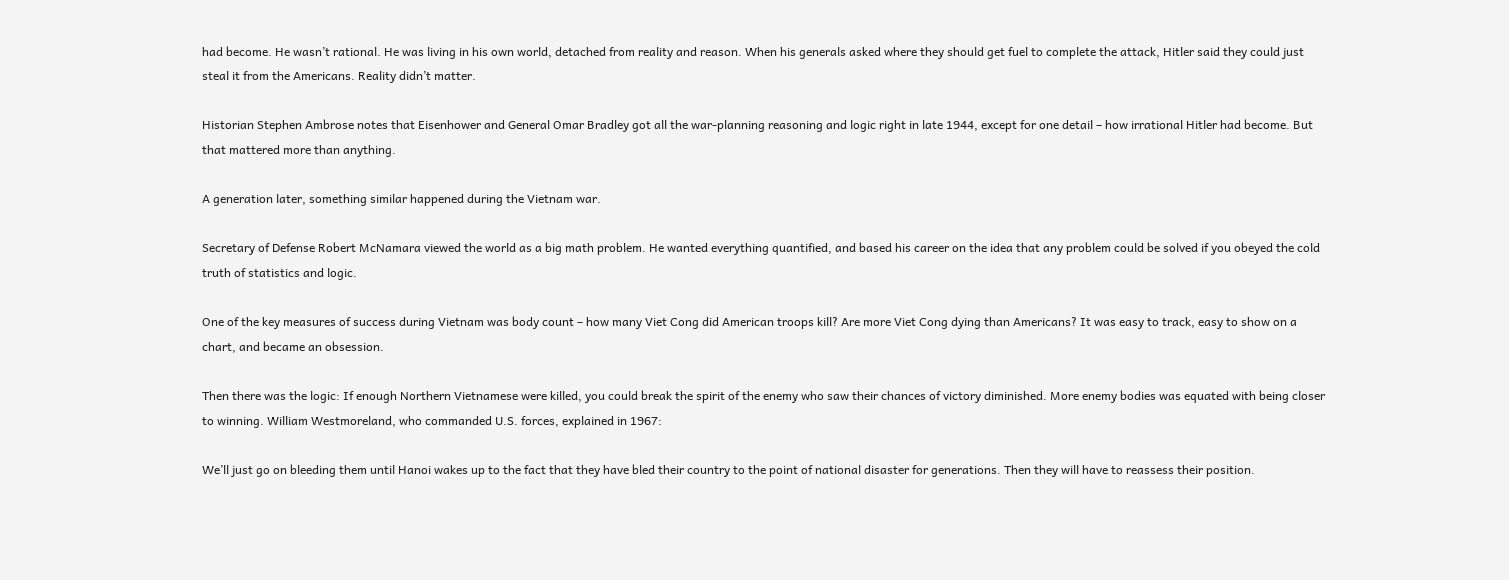had become. He wasn’t rational. He was living in his own world, detached from reality and reason. When his generals asked where they should get fuel to complete the attack, Hitler said they could just steal it from the Americans. Reality didn’t matter.

Historian Stephen Ambrose notes that Eisenhower and General Omar Bradley got all the war-planning reasoning and logic right in late 1944, except for one detail – how irrational Hitler had become. But that mattered more than anything.

A generation later, something similar happened during the Vietnam war.

Secretary of Defense Robert McNamara viewed the world as a big math problem. He wanted everything quantified, and based his career on the idea that any problem could be solved if you obeyed the cold truth of statistics and logic.

One of the key measures of success during Vietnam was body count – how many Viet Cong did American troops kill? Are more Viet Cong dying than Americans? It was easy to track, easy to show on a chart, and became an obsession.

Then there was the logic: If enough Northern Vietnamese were killed, you could break the spirit of the enemy who saw their chances of victory diminished. More enemy bodies was equated with being closer to winning. William Westmoreland, who commanded U.S. forces, explained in 1967:

We’ll just go on bleeding them until Hanoi wakes up to the fact that they have bled their country to the point of national disaster for generations. Then they will have to reassess their position.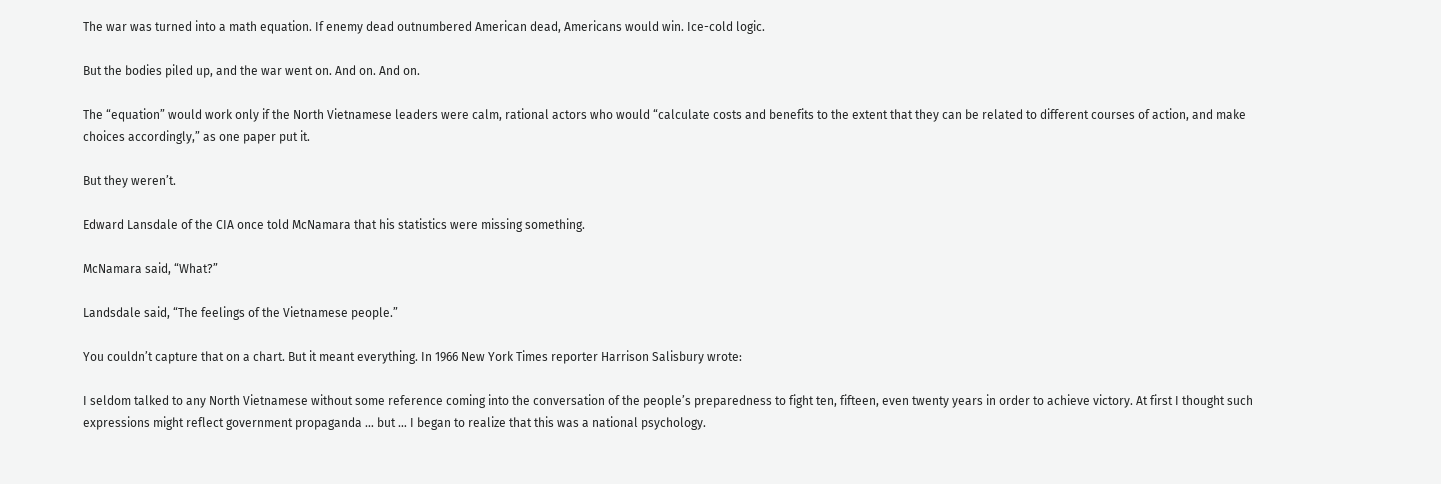The war was turned into a math equation. If enemy dead outnumbered American dead, Americans would win. Ice-cold logic.

But the bodies piled up, and the war went on. And on. And on.

The “equation” would work only if the North Vietnamese leaders were calm, rational actors who would “calculate costs and benefits to the extent that they can be related to different courses of action, and make choices accordingly,” as one paper put it.

But they weren’t.

Edward Lansdale of the CIA once told McNamara that his statistics were missing something.

McNamara said, “What?”

Landsdale said, “The feelings of the Vietnamese people.”

You couldn’t capture that on a chart. But it meant everything. In 1966 New York Times reporter Harrison Salisbury wrote:

I seldom talked to any North Vietnamese without some reference coming into the conversation of the people’s preparedness to fight ten, fifteen, even twenty years in order to achieve victory. At first I thought such expressions might reflect government propaganda … but … I began to realize that this was a national psychology.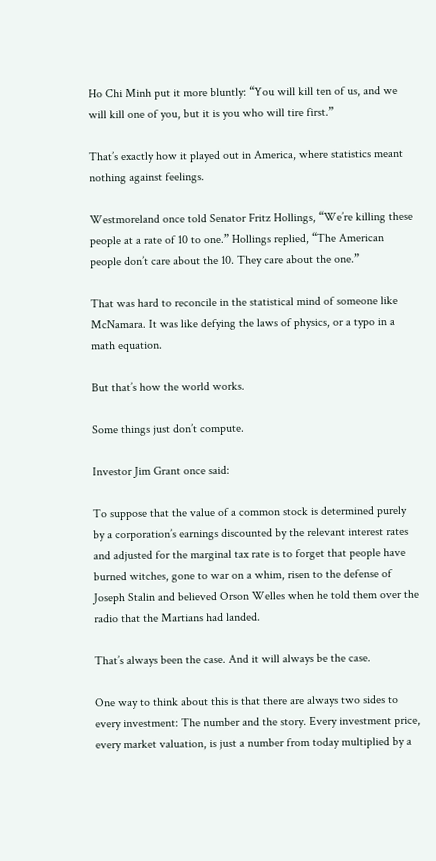Ho Chi Minh put it more bluntly: “You will kill ten of us, and we will kill one of you, but it is you who will tire first.”

That’s exactly how it played out in America, where statistics meant nothing against feelings.

Westmoreland once told Senator Fritz Hollings, “We’re killing these people at a rate of 10 to one.” Hollings replied, “The American people don’t care about the 10. They care about the one.”

That was hard to reconcile in the statistical mind of someone like McNamara. It was like defying the laws of physics, or a typo in a math equation.

But that’s how the world works.

Some things just don’t compute.

Investor Jim Grant once said:

To suppose that the value of a common stock is determined purely by a corporation’s earnings discounted by the relevant interest rates and adjusted for the marginal tax rate is to forget that people have burned witches, gone to war on a whim, risen to the defense of Joseph Stalin and believed Orson Welles when he told them over the radio that the Martians had landed.

That’s always been the case. And it will always be the case.

One way to think about this is that there are always two sides to every investment: The number and the story. Every investment price, every market valuation, is just a number from today multiplied by a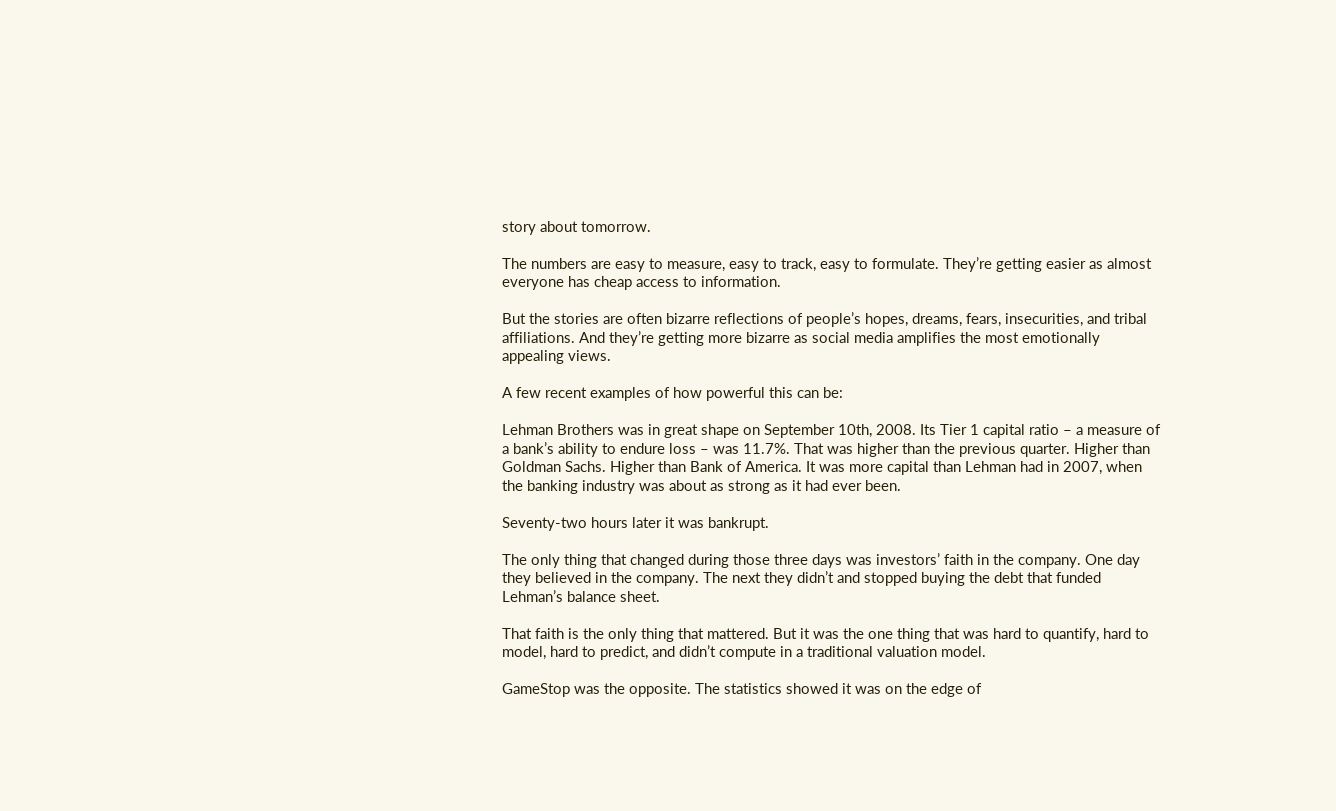story about tomorrow.

The numbers are easy to measure, easy to track, easy to formulate. They’re getting easier as almost everyone has cheap access to information.

But the stories are often bizarre reflections of people’s hopes, dreams, fears, insecurities, and tribal affiliations. And they’re getting more bizarre as social media amplifies the most emotionally appealing views.

A few recent examples of how powerful this can be:

Lehman Brothers was in great shape on September 10th, 2008. Its Tier 1 capital ratio – a measure of a bank’s ability to endure loss – was 11.7%. That was higher than the previous quarter. Higher than Goldman Sachs. Higher than Bank of America. It was more capital than Lehman had in 2007, when the banking industry was about as strong as it had ever been.

Seventy-two hours later it was bankrupt.

The only thing that changed during those three days was investors’ faith in the company. One day they believed in the company. The next they didn’t and stopped buying the debt that funded Lehman’s balance sheet.

That faith is the only thing that mattered. But it was the one thing that was hard to quantify, hard to model, hard to predict, and didn’t compute in a traditional valuation model.

GameStop was the opposite. The statistics showed it was on the edge of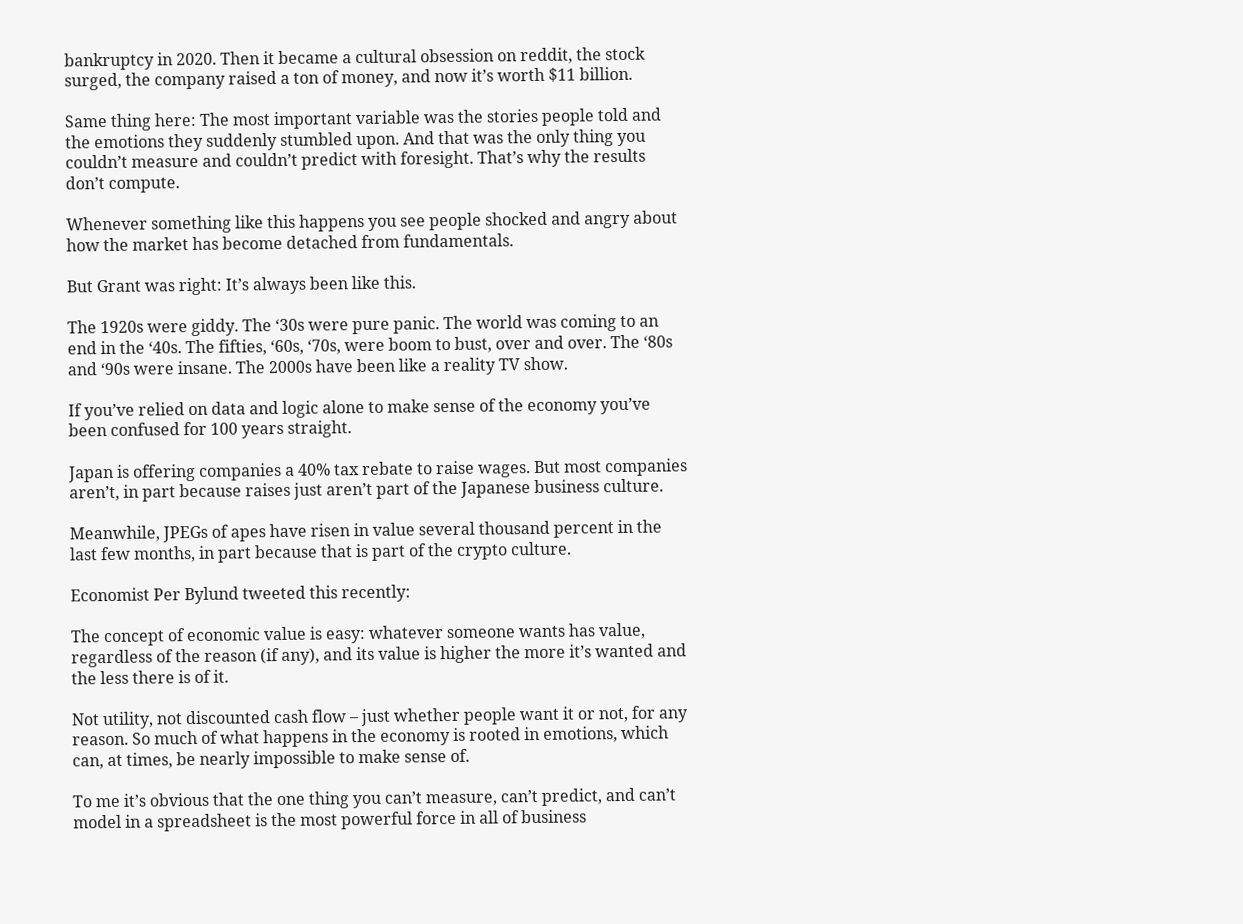bankruptcy in 2020. Then it became a cultural obsession on reddit, the stock surged, the company raised a ton of money, and now it’s worth $11 billion.

Same thing here: The most important variable was the stories people told and the emotions they suddenly stumbled upon. And that was the only thing you couldn’t measure and couldn’t predict with foresight. That’s why the results don’t compute.

Whenever something like this happens you see people shocked and angry about how the market has become detached from fundamentals.

But Grant was right: It’s always been like this.

The 1920s were giddy. The ‘30s were pure panic. The world was coming to an end in the ‘40s. The fifties, ‘60s, ‘70s, were boom to bust, over and over. The ‘80s and ‘90s were insane. The 2000s have been like a reality TV show.

If you’ve relied on data and logic alone to make sense of the economy you’ve been confused for 100 years straight.

Japan is offering companies a 40% tax rebate to raise wages. But most companies aren’t, in part because raises just aren’t part of the Japanese business culture.

Meanwhile, JPEGs of apes have risen in value several thousand percent in the last few months, in part because that is part of the crypto culture.

Economist Per Bylund tweeted this recently:

The concept of economic value is easy: whatever someone wants has value, regardless of the reason (if any), and its value is higher the more it’s wanted and the less there is of it.

Not utility, not discounted cash flow – just whether people want it or not, for any reason. So much of what happens in the economy is rooted in emotions, which can, at times, be nearly impossible to make sense of.

To me it’s obvious that the one thing you can’t measure, can’t predict, and can’t model in a spreadsheet is the most powerful force in all of business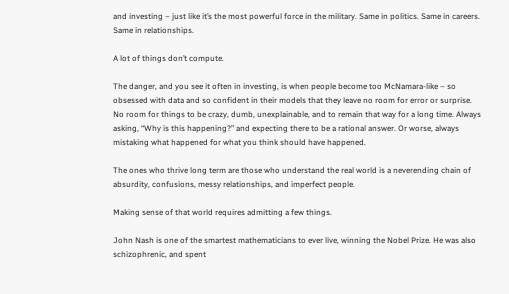and investing – just like it’s the most powerful force in the military. Same in politics. Same in careers. Same in relationships.

A lot of things don’t compute.

The danger, and you see it often in investing, is when people become too McNamara-like – so obsessed with data and so confident in their models that they leave no room for error or surprise. No room for things to be crazy, dumb, unexplainable, and to remain that way for a long time. Always asking, “Why is this happening?” and expecting there to be a rational answer. Or worse, always mistaking what happened for what you think should have happened.

The ones who thrive long term are those who understand the real world is a neverending chain of absurdity, confusions, messy relationships, and imperfect people.

Making sense of that world requires admitting a few things.

John Nash is one of the smartest mathematicians to ever live, winning the Nobel Prize. He was also schizophrenic, and spent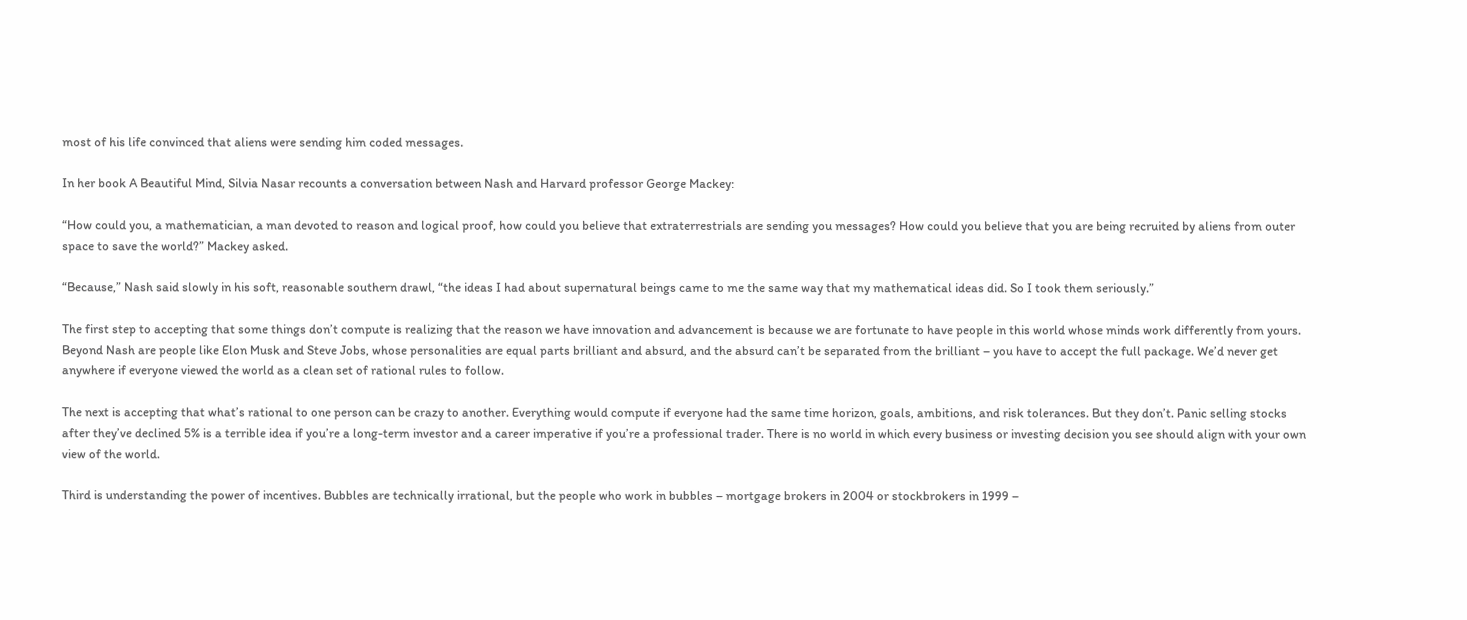most of his life convinced that aliens were sending him coded messages.

In her book A Beautiful Mind, Silvia Nasar recounts a conversation between Nash and Harvard professor George Mackey:

“How could you, a mathematician, a man devoted to reason and logical proof, how could you believe that extraterrestrials are sending you messages? How could you believe that you are being recruited by aliens from outer space to save the world?” Mackey asked.

“Because,” Nash said slowly in his soft, reasonable southern drawl, “the ideas I had about supernatural beings came to me the same way that my mathematical ideas did. So I took them seriously.”

The first step to accepting that some things don’t compute is realizing that the reason we have innovation and advancement is because we are fortunate to have people in this world whose minds work differently from yours. Beyond Nash are people like Elon Musk and Steve Jobs, whose personalities are equal parts brilliant and absurd, and the absurd can’t be separated from the brilliant – you have to accept the full package. We’d never get anywhere if everyone viewed the world as a clean set of rational rules to follow.

The next is accepting that what’s rational to one person can be crazy to another. Everything would compute if everyone had the same time horizon, goals, ambitions, and risk tolerances. But they don’t. Panic selling stocks after they’ve declined 5% is a terrible idea if you’re a long-term investor and a career imperative if you’re a professional trader. There is no world in which every business or investing decision you see should align with your own view of the world.

Third is understanding the power of incentives. Bubbles are technically irrational, but the people who work in bubbles – mortgage brokers in 2004 or stockbrokers in 1999 –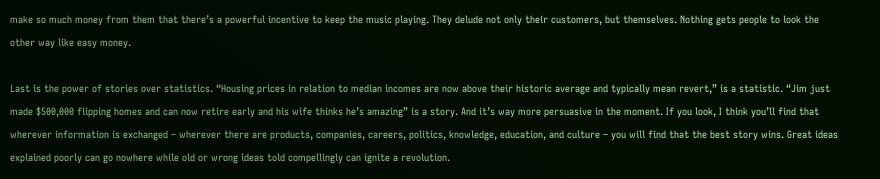make so much money from them that there’s a powerful incentive to keep the music playing. They delude not only their customers, but themselves. Nothing gets people to look the other way like easy money.

Last is the power of stories over statistics. “Housing prices in relation to median incomes are now above their historic average and typically mean revert,” is a statistic. “Jim just made $500,000 flipping homes and can now retire early and his wife thinks he’s amazing” is a story. And it’s way more persuasive in the moment. If you look, I think you’ll find that wherever information is exchanged – wherever there are products, companies, careers, politics, knowledge, education, and culture – you will find that the best story wins. Great ideas explained poorly can go nowhere while old or wrong ideas told compellingly can ignite a revolution.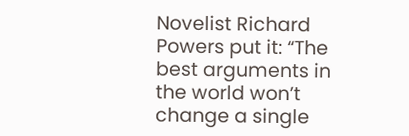Novelist Richard Powers put it: “The best arguments in the world won’t change a single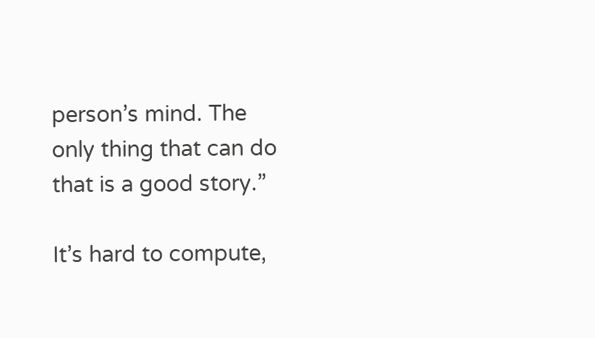person’s mind. The only thing that can do that is a good story.”

It’s hard to compute,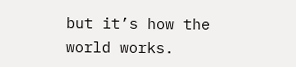but it’s how the world works.